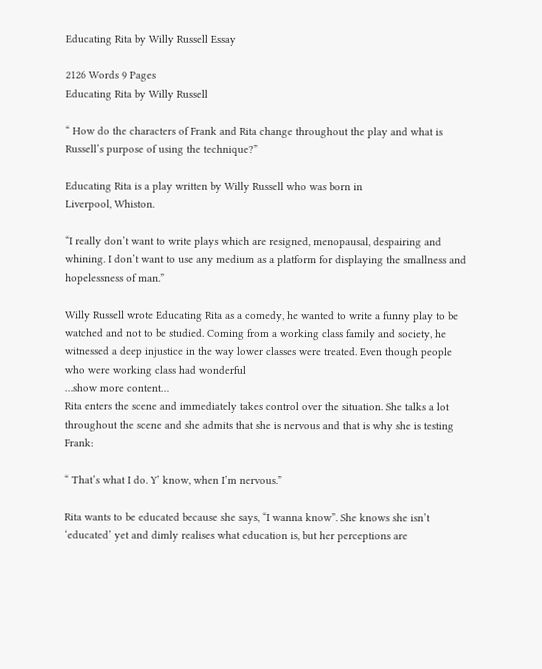Educating Rita by Willy Russell Essay

2126 Words 9 Pages
Educating Rita by Willy Russell

“ How do the characters of Frank and Rita change throughout the play and what is Russell’s purpose of using the technique?”

Educating Rita is a play written by Willy Russell who was born in
Liverpool, Whiston.

“I really don’t want to write plays which are resigned, menopausal, despairing and whining. I don’t want to use any medium as a platform for displaying the smallness and hopelessness of man.”

Willy Russell wrote Educating Rita as a comedy, he wanted to write a funny play to be watched and not to be studied. Coming from a working class family and society, he witnessed a deep injustice in the way lower classes were treated. Even though people who were working class had wonderful
…show more content…
Rita enters the scene and immediately takes control over the situation. She talks a lot throughout the scene and she admits that she is nervous and that is why she is testing Frank:

“ That’s what I do. Y’ know, when I’m nervous.”

Rita wants to be educated because she says, “I wanna know”. She knows she isn’t ‘educated’ yet and dimly realises what education is, but her perceptions are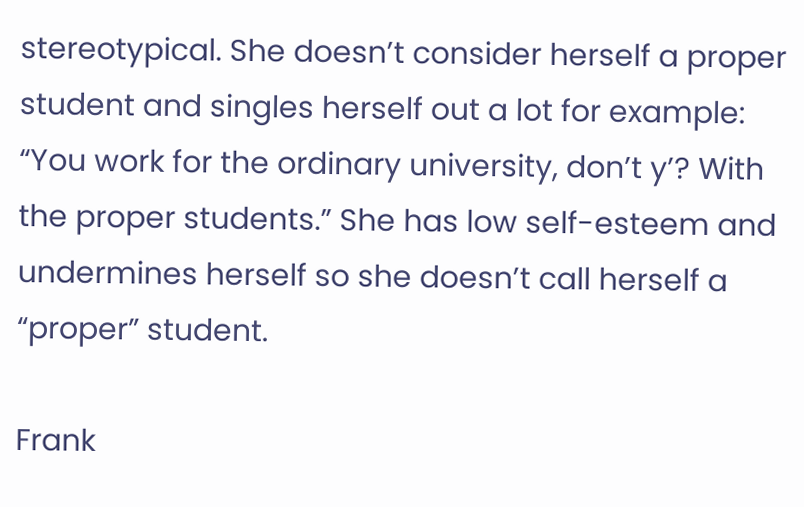stereotypical. She doesn’t consider herself a proper student and singles herself out a lot for example: “You work for the ordinary university, don’t y’? With the proper students.” She has low self-esteem and undermines herself so she doesn’t call herself a
“proper” student.

Frank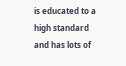is educated to a high standard and has lots of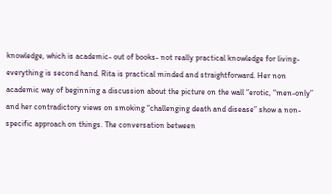knowledge, which is academic- out of books- not really practical knowledge for living- everything is second hand. Rita is practical minded and straightforward. Her non academic way of beginning a discussion about the picture on the wall “erotic, “men-only” and her contradictory views on smoking “challenging death and disease” show a non-specific approach on things. The conversation between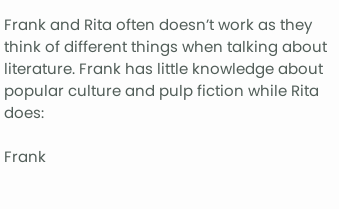Frank and Rita often doesn’t work as they think of different things when talking about literature. Frank has little knowledge about popular culture and pulp fiction while Rita does:

Frank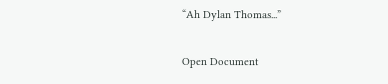“Ah Dylan Thomas...”

Open Document